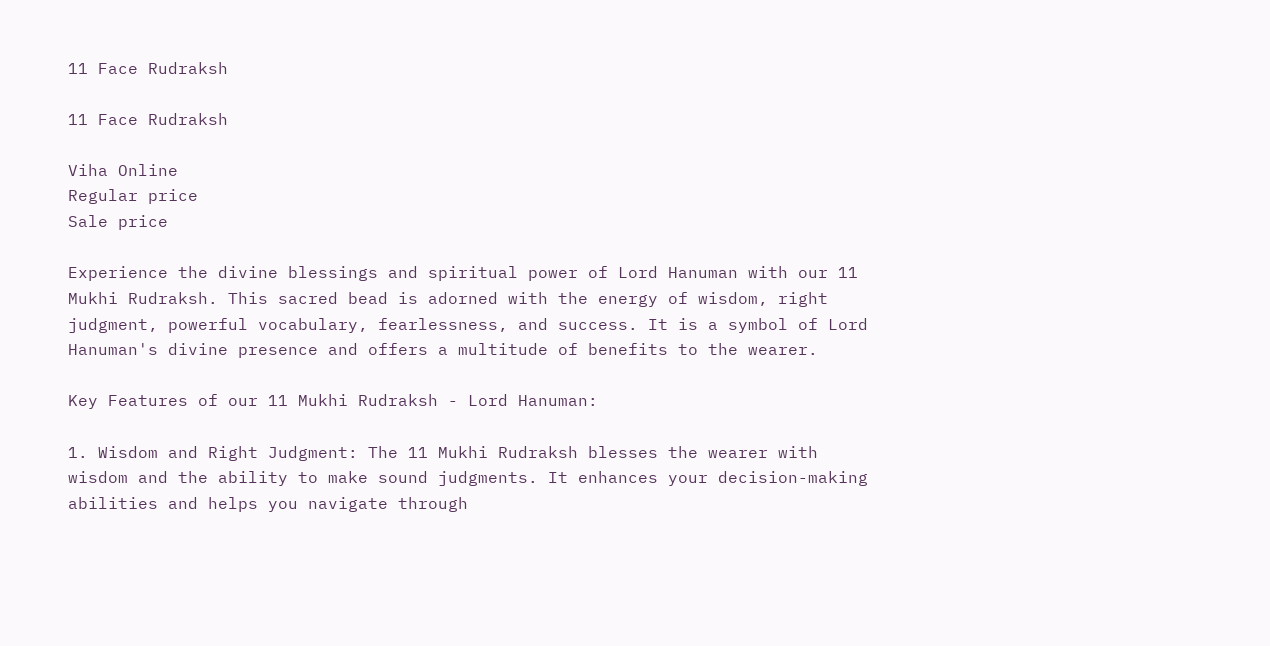11 Face Rudraksh

11 Face Rudraksh

Viha Online
Regular price
Sale price

Experience the divine blessings and spiritual power of Lord Hanuman with our 11 Mukhi Rudraksh. This sacred bead is adorned with the energy of wisdom, right judgment, powerful vocabulary, fearlessness, and success. It is a symbol of Lord Hanuman's divine presence and offers a multitude of benefits to the wearer.

Key Features of our 11 Mukhi Rudraksh - Lord Hanuman:

1. Wisdom and Right Judgment: The 11 Mukhi Rudraksh blesses the wearer with wisdom and the ability to make sound judgments. It enhances your decision-making abilities and helps you navigate through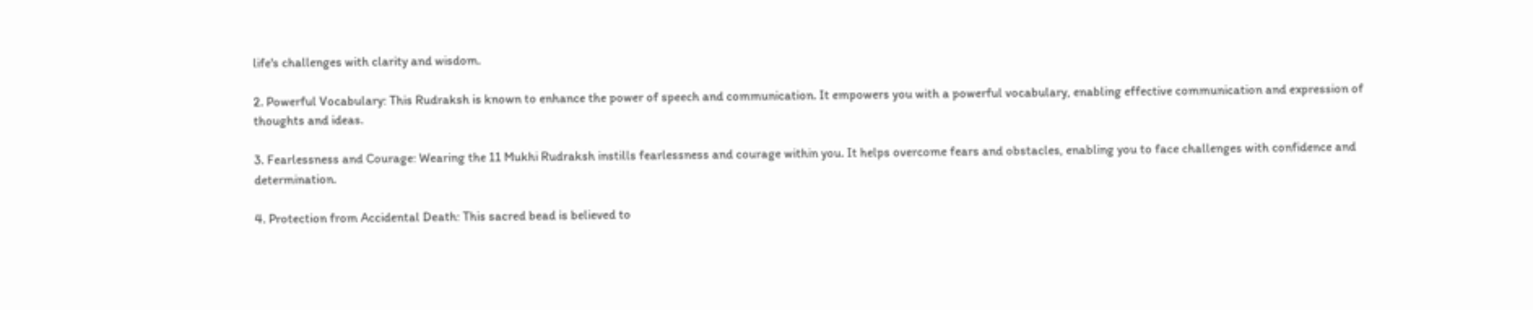life's challenges with clarity and wisdom.

2. Powerful Vocabulary: This Rudraksh is known to enhance the power of speech and communication. It empowers you with a powerful vocabulary, enabling effective communication and expression of thoughts and ideas.

3. Fearlessness and Courage: Wearing the 11 Mukhi Rudraksh instills fearlessness and courage within you. It helps overcome fears and obstacles, enabling you to face challenges with confidence and determination.

4. Protection from Accidental Death: This sacred bead is believed to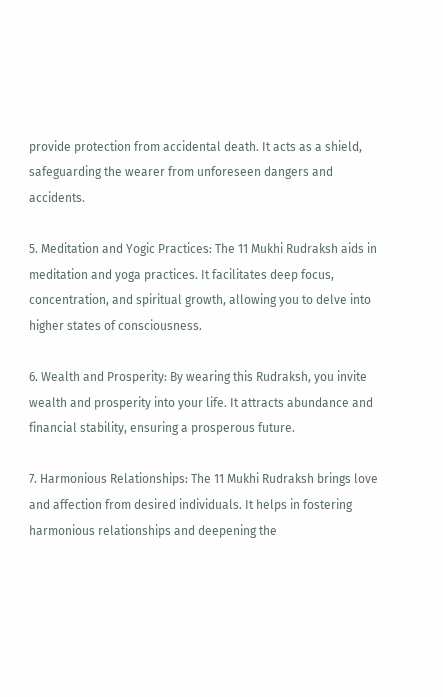provide protection from accidental death. It acts as a shield, safeguarding the wearer from unforeseen dangers and accidents.

5. Meditation and Yogic Practices: The 11 Mukhi Rudraksh aids in meditation and yoga practices. It facilitates deep focus, concentration, and spiritual growth, allowing you to delve into higher states of consciousness.

6. Wealth and Prosperity: By wearing this Rudraksh, you invite wealth and prosperity into your life. It attracts abundance and financial stability, ensuring a prosperous future.

7. Harmonious Relationships: The 11 Mukhi Rudraksh brings love and affection from desired individuals. It helps in fostering harmonious relationships and deepening the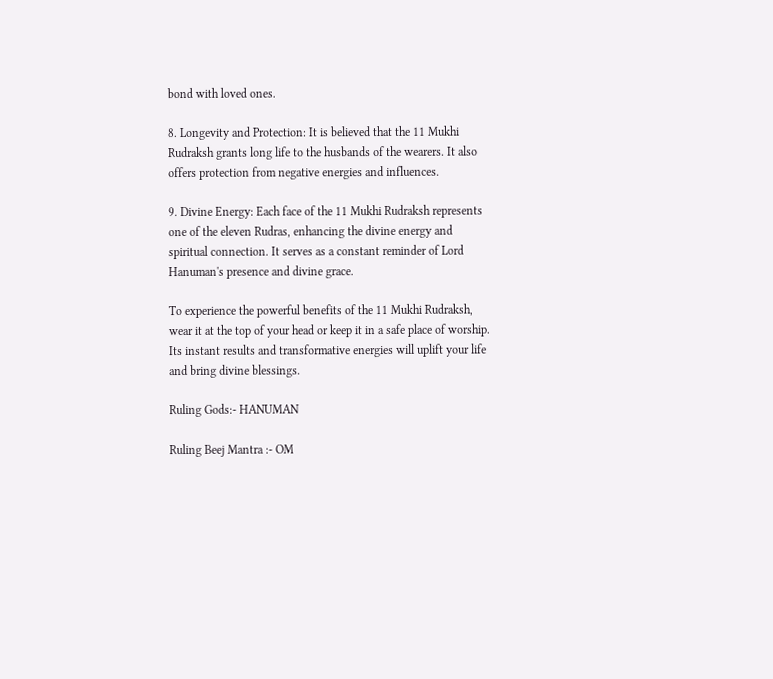bond with loved ones.

8. Longevity and Protection: It is believed that the 11 Mukhi Rudraksh grants long life to the husbands of the wearers. It also offers protection from negative energies and influences.

9. Divine Energy: Each face of the 11 Mukhi Rudraksh represents one of the eleven Rudras, enhancing the divine energy and spiritual connection. It serves as a constant reminder of Lord Hanuman's presence and divine grace.

To experience the powerful benefits of the 11 Mukhi Rudraksh, wear it at the top of your head or keep it in a safe place of worship. Its instant results and transformative energies will uplift your life and bring divine blessings.

Ruling Gods:- HANUMAN

Ruling Beej Mantra :- OM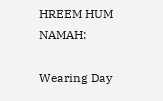HREEM HUM NAMAH:

Wearing Day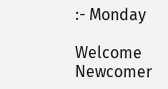:- Monday

Welcome Newcomer